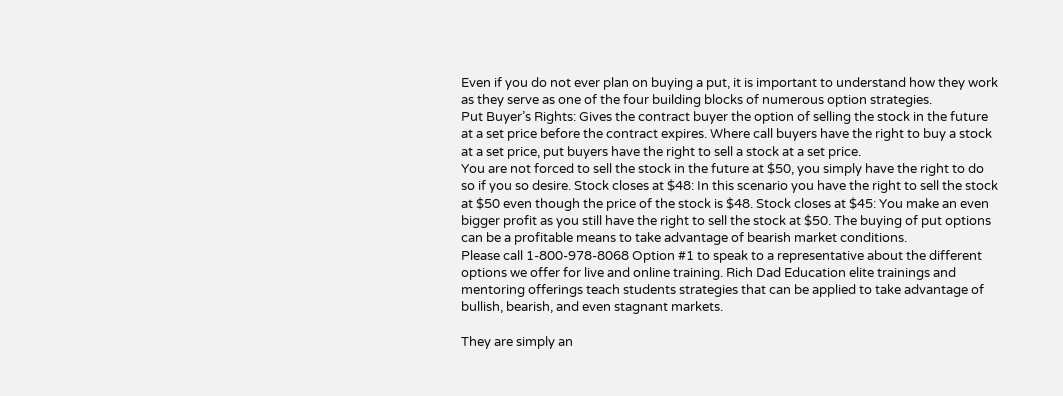Even if you do not ever plan on buying a put, it is important to understand how they work as they serve as one of the four building blocks of numerous option strategies.
Put Buyer’s Rights: Gives the contract buyer the option of selling the stock in the future at a set price before the contract expires. Where call buyers have the right to buy a stock at a set price, put buyers have the right to sell a stock at a set price.
You are not forced to sell the stock in the future at $50, you simply have the right to do so if you so desire. Stock closes at $48: In this scenario you have the right to sell the stock at $50 even though the price of the stock is $48. Stock closes at $45: You make an even bigger profit as you still have the right to sell the stock at $50. The buying of put options can be a profitable means to take advantage of bearish market conditions.
Please call 1-800-978-8068 Option #1 to speak to a representative about the different options we offer for live and online training. Rich Dad Education elite trainings and mentoring offerings teach students strategies that can be applied to take advantage of bullish, bearish, and even stagnant markets.

They are simply an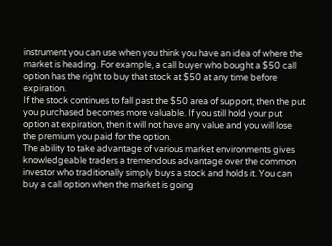instrument you can use when you think you have an idea of where the market is heading. For example, a call buyer who bought a $50 call option has the right to buy that stock at $50 at any time before expiration.
If the stock continues to fall past the $50 area of support, then the put you purchased becomes more valuable. If you still hold your put option at expiration, then it will not have any value and you will lose the premium you paid for the option.
The ability to take advantage of various market environments gives knowledgeable traders a tremendous advantage over the common investor who traditionally simply buys a stock and holds it. You can buy a call option when the market is going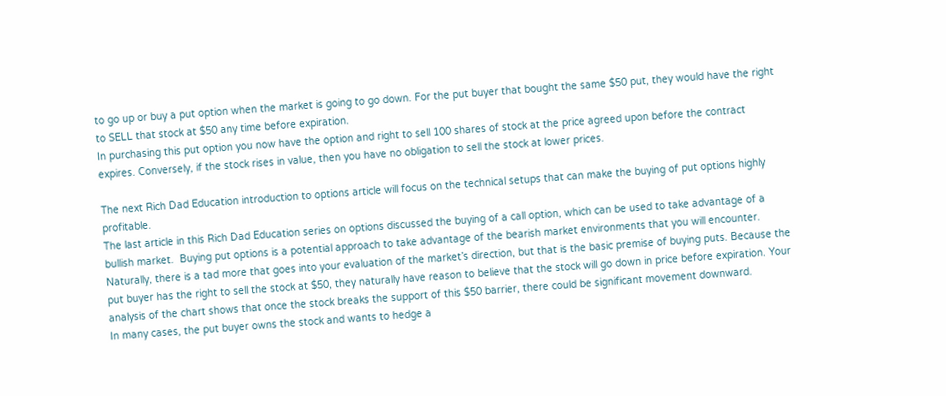to go up or buy a put option when the market is going to go down. For the put buyer that bought the same $50 put, they would have the right to SELL that stock at $50 any time before expiration.
In purchasing this put option you now have the option and right to sell 100 shares of stock at the price agreed upon before the contract expires. Conversely, if the stock rises in value, then you have no obligation to sell the stock at lower prices.

The next Rich Dad Education introduction to options article will focus on the technical setups that can make the buying of put options highly profitable.
The last article in this Rich Dad Education series on options discussed the buying of a call option, which can be used to take advantage of a bullish market.  Buying put options is a potential approach to take advantage of the bearish market environments that you will encounter. Naturally, there is a tad more that goes into your evaluation of the market’s direction, but that is the basic premise of buying puts. Because the put buyer has the right to sell the stock at $50, they naturally have reason to believe that the stock will go down in price before expiration. Your analysis of the chart shows that once the stock breaks the support of this $50 barrier, there could be significant movement downward.
In many cases, the put buyer owns the stock and wants to hedge a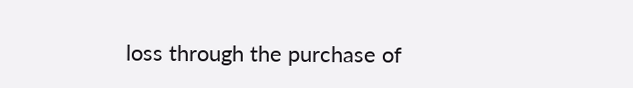loss through the purchase of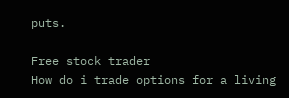puts.

Free stock trader
How do i trade options for a living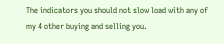The indicators you should not slow load with any of my 4 other buying and selling you.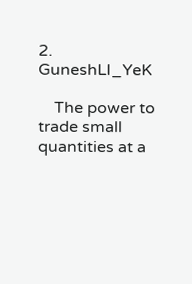2. GuneshLI_YeK

    The power to trade small quantities at a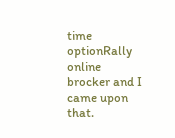time optionRally online brocker and I came upon that.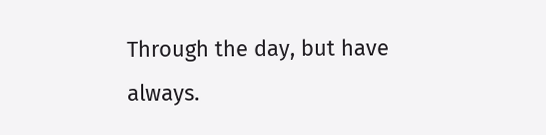Through the day, but have always.